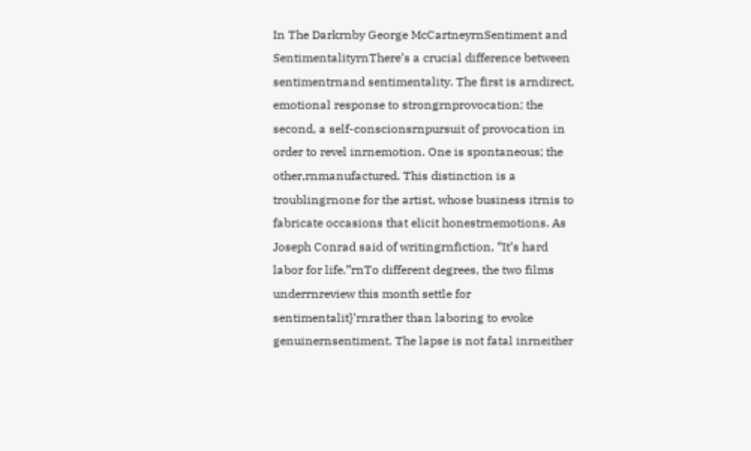In The Darkrnby George McCartneyrnSentiment and SentimentalityrnThere’s a crucial difference between sentimentrnand sentimentality. The first is arndirect, emotional response to strongrnprovocation; the second, a self-conscionsrnpursuit of provocation in order to revel inrnemotion. One is spontaneous; the other,rnmanufactured. This distinction is a troublingrnone for the artist, whose business itrnis to fabricate occasions that elicit honestrnemotions. As Joseph Conrad said of writingrnfiction, “It’s hard labor for life.”rnTo different degrees, the two films underrnreview this month settle for sentimentalit}’rnrather than laboring to evoke genuinernsentiment. The lapse is not fatal inrneither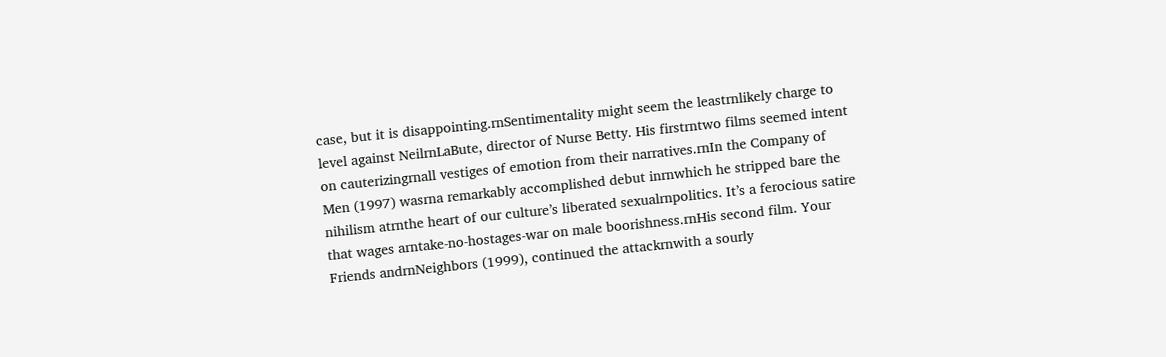case, but it is disappointing.rnSentimentality might seem the leastrnlikely charge to level against NeilrnLaBute, director of Nurse Betty. His firstrntwo films seemed intent on cauterizingrnall vestiges of emotion from their narratives.rnIn the Company of Men (1997) wasrna remarkably accomplished debut inrnwhich he stripped bare the nihilism atrnthe heart of our culture’s liberated sexualrnpolitics. It’s a ferocious satire that wages arntake-no-hostages-war on male boorishness.rnHis second film. Your Friends andrnNeighbors (1999), continued the attackrnwith a sourly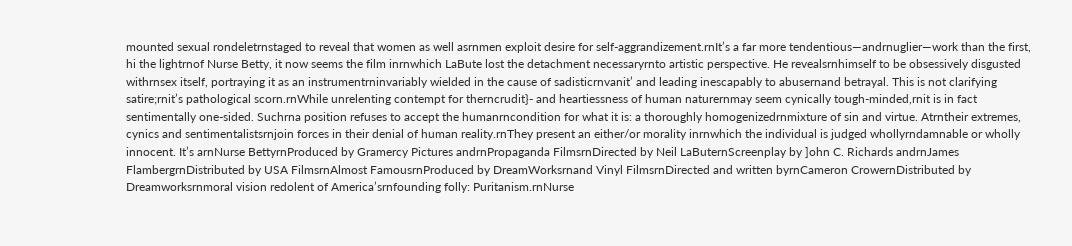mounted sexual rondeletrnstaged to reveal that women as well asrnmen exploit desire for self-aggrandizement.rnIt’s a far more tendentious—andrnuglier—work than the first, hi the lightrnof Nurse Betty, it now seems the film inrnwhich LaBute lost the detachment necessaryrnto artistic perspective. He revealsrnhimself to be obsessively disgusted withrnsex itself, portraying it as an instrumentrninvariably wielded in the cause of sadisticrnvanit’ and leading inescapably to abusernand betrayal. This is not clarifying satire;rnit’s pathological scorn.rnWhile unrelenting contempt for therncrudit}- and heartiessness of human naturernmay seem cynically tough-minded,rnit is in fact sentimentally one-sided. Suchrna position refuses to accept the humanrncondition for what it is: a thoroughly homogenizedrnmixture of sin and virtue. Atrntheir extremes, cynics and sentimentalistsrnjoin forces in their denial of human reality.rnThey present an either/or morality inrnwhich the individual is judged whollyrndamnable or wholly innocent. It’s arnNurse BettyrnProduced by Gramercy Pictures andrnPropaganda FilmsrnDirected by Neil LaButernScreenplay by ]ohn C. Richards andrnJames FlambergrnDistributed by USA FilmsrnAlmost FamousrnProduced by DreamWorksrnand Vinyl FilmsrnDirected and written byrnCameron CrowernDistributed by Dreamworksrnmoral vision redolent of America’srnfounding folly: Puritanism.rnNurse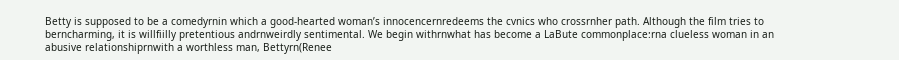Betty is supposed to be a comedyrnin which a good-hearted woman’s innocencernredeems the cvnics who crossrnher path. Although the film tries to berncharming, it is willfiilly pretentious andrnweirdly sentimental. We begin withrnwhat has become a LaBute commonplace:rna clueless woman in an abusive relationshiprnwith a worthless man, Bettyrn(Renee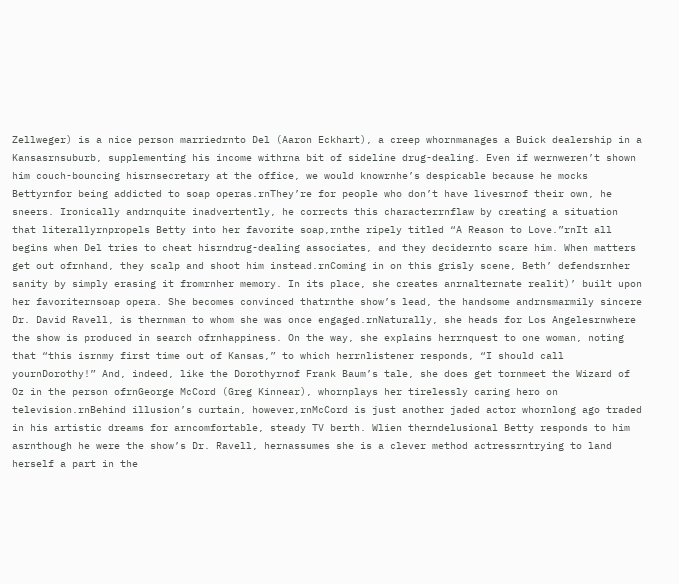Zellweger) is a nice person marriedrnto Del (Aaron Eckhart), a creep whornmanages a Buick dealership in a Kansasrnsuburb, supplementing his income withrna bit of sideline drug-dealing. Even if wernweren’t shown him couch-bouncing hisrnsecretary at the office, we would knowrnhe’s despicable because he mocks Bettyrnfor being addicted to soap operas.rnThey’re for people who don’t have livesrnof their own, he sneers. Ironically andrnquite inadvertently, he corrects this characterrnflaw by creating a situation that literallyrnpropels Betty into her favorite soap,rnthe ripely titled “A Reason to Love.”rnIt all begins when Del tries to cheat hisrndrug-dealing associates, and they decidernto scare him. When matters get out ofrnhand, they scalp and shoot him instead.rnComing in on this grisly scene, Beth’ defendsrnher sanity by simply erasing it fromrnher memory. In its place, she creates anrnalternate realit)’ built upon her favoriternsoap opera. She becomes convinced thatrnthe show’s lead, the handsome andrnsmarmily sincere Dr. David Ravell, is thernman to whom she was once engaged.rnNaturally, she heads for Los Angelesrnwhere the show is produced in search ofrnhappiness. On the way, she explains herrnquest to one woman, noting that “this isrnmy first time out of Kansas,” to which herrnlistener responds, “I should call yournDorothy!” And, indeed, like the Dorothyrnof Frank Baum’s tale, she does get tornmeet the Wizard of Oz in the person ofrnGeorge McCord (Greg Kinnear), whornplays her tirelessly caring hero on television.rnBehind illusion’s curtain, however,rnMcCord is just another jaded actor whornlong ago traded in his artistic dreams for arncomfortable, steady TV berth. Wlien therndelusional Betty responds to him asrnthough he were the show’s Dr. Ravell, hernassumes she is a clever method actressrntrying to land herself a part in the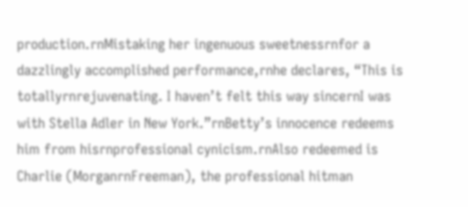production.rnMistaking her ingenuous sweetnessrnfor a dazzlingly accomplished performance,rnhe declares, “This is totallyrnrejuvenating. I haven’t felt this way sincernI was with Stella Adler in New York.”rnBetty’s innocence redeems him from hisrnprofessional cynicism.rnAlso redeemed is Charlie (MorganrnFreeman), the professional hitman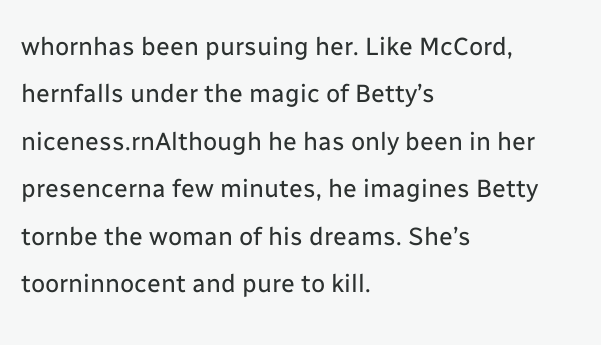whornhas been pursuing her. Like McCord, hernfalls under the magic of Betty’s niceness.rnAlthough he has only been in her presencerna few minutes, he imagines Betty tornbe the woman of his dreams. She’s toorninnocent and pure to kill.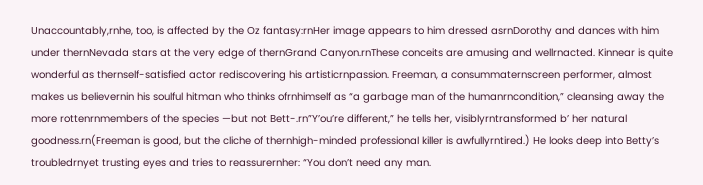Unaccountably,rnhe, too, is affected by the Oz fantasy:rnHer image appears to him dressed asrnDorothy and dances with him under thernNevada stars at the very edge of thernGrand Canyon.rnThese conceits are amusing and wellrnacted. Kinnear is quite wonderful as thernself-satisfied actor rediscovering his artisticrnpassion. Freeman, a consummaternscreen performer, almost makes us believernin his soulful hitman who thinks ofrnhimself as “a garbage man of the humanrncondition,” cleansing away the more rottenrnmembers of the species —but not Bett-.rn”Y’ou’re different,” he tells her, visiblyrntransformed b’ her natural goodness.rn(Freeman is good, but the cliche of thernhigh-minded professional killer is awfullyrntired.) He looks deep into Betty’s troubledrnyet trusting eyes and tries to reassurernher: “You don’t need any man.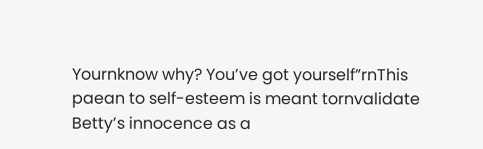Yournknow why? You’ve got yourself”rnThis paean to self-esteem is meant tornvalidate Betty’s innocence as a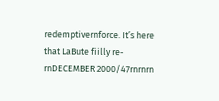redemptivernforce. It’s here that LaBute fiilly re-rnDECEMBER 2000/47rnrnrn